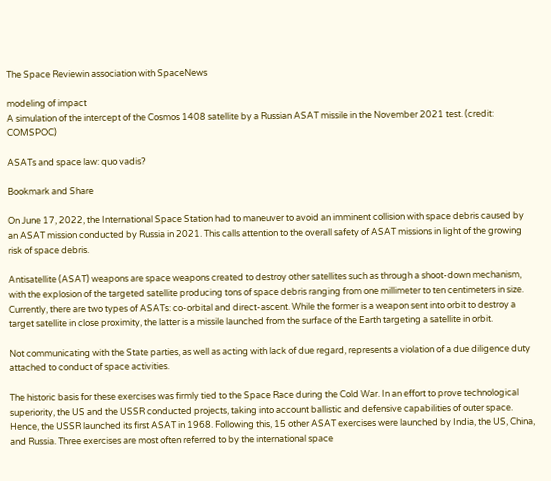The Space Reviewin association with SpaceNews

modeling of impact
A simulation of the intercept of the Cosmos 1408 satellite by a Russian ASAT missile in the November 2021 test. (credit: COMSPOC)

ASATs and space law: quo vadis?

Bookmark and Share

On June 17, 2022, the International Space Station had to maneuver to avoid an imminent collision with space debris caused by an ASAT mission conducted by Russia in 2021. This calls attention to the overall safety of ASAT missions in light of the growing risk of space debris.

Antisatellite (ASAT) weapons are space weapons created to destroy other satellites such as through a shoot-down mechanism, with the explosion of the targeted satellite producing tons of space debris ranging from one millimeter to ten centimeters in size. Currently, there are two types of ASATs: co-orbital and direct-ascent. While the former is a weapon sent into orbit to destroy a target satellite in close proximity, the latter is a missile launched from the surface of the Earth targeting a satellite in orbit.

Not communicating with the State parties, as well as acting with lack of due regard, represents a violation of a due diligence duty attached to conduct of space activities.

The historic basis for these exercises was firmly tied to the Space Race during the Cold War. In an effort to prove technological superiority, the US and the USSR conducted projects, taking into account ballistic and defensive capabilities of outer space. Hence, the USSR launched its first ASAT in 1968. Following this, 15 other ASAT exercises were launched by India, the US, China, and Russia. Three exercises are most often referred to by the international space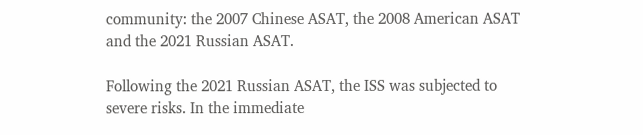community: the 2007 Chinese ASAT, the 2008 American ASAT and the 2021 Russian ASAT.

Following the 2021 Russian ASAT, the ISS was subjected to severe risks. In the immediate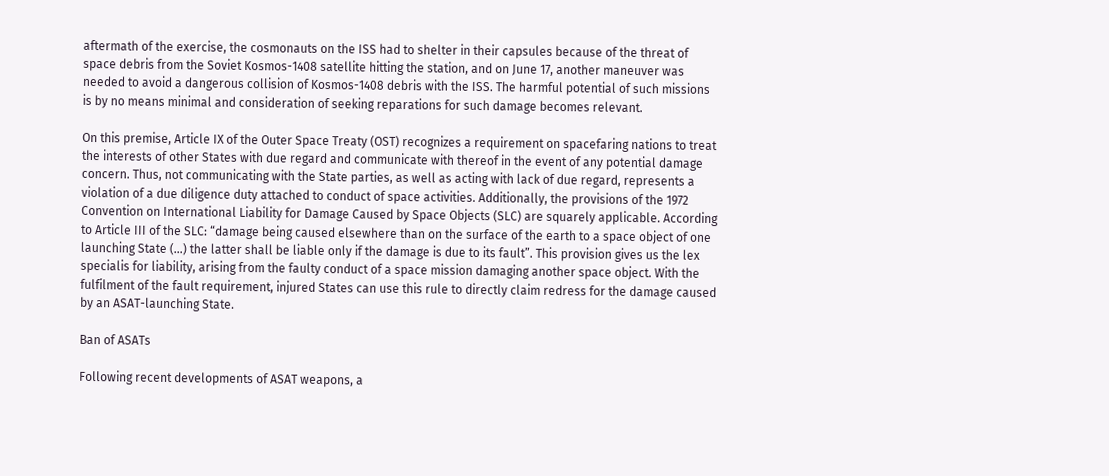aftermath of the exercise, the cosmonauts on the ISS had to shelter in their capsules because of the threat of space debris from the Soviet Kosmos-1408 satellite hitting the station, and on June 17, another maneuver was needed to avoid a dangerous collision of Kosmos-1408 debris with the ISS. The harmful potential of such missions is by no means minimal and consideration of seeking reparations for such damage becomes relevant.

On this premise, Article IX of the Outer Space Treaty (OST) recognizes a requirement on spacefaring nations to treat the interests of other States with due regard and communicate with thereof in the event of any potential damage concern. Thus, not communicating with the State parties, as well as acting with lack of due regard, represents a violation of a due diligence duty attached to conduct of space activities. Additionally, the provisions of the 1972 Convention on International Liability for Damage Caused by Space Objects (SLC) are squarely applicable. According to Article III of the SLC: “damage being caused elsewhere than on the surface of the earth to a space object of one launching State (…) the latter shall be liable only if the damage is due to its fault”. This provision gives us the lex specialis for liability, arising from the faulty conduct of a space mission damaging another space object. With the fulfilment of the fault requirement, injured States can use this rule to directly claim redress for the damage caused by an ASAT-launching State.

Ban of ASATs

Following recent developments of ASAT weapons, a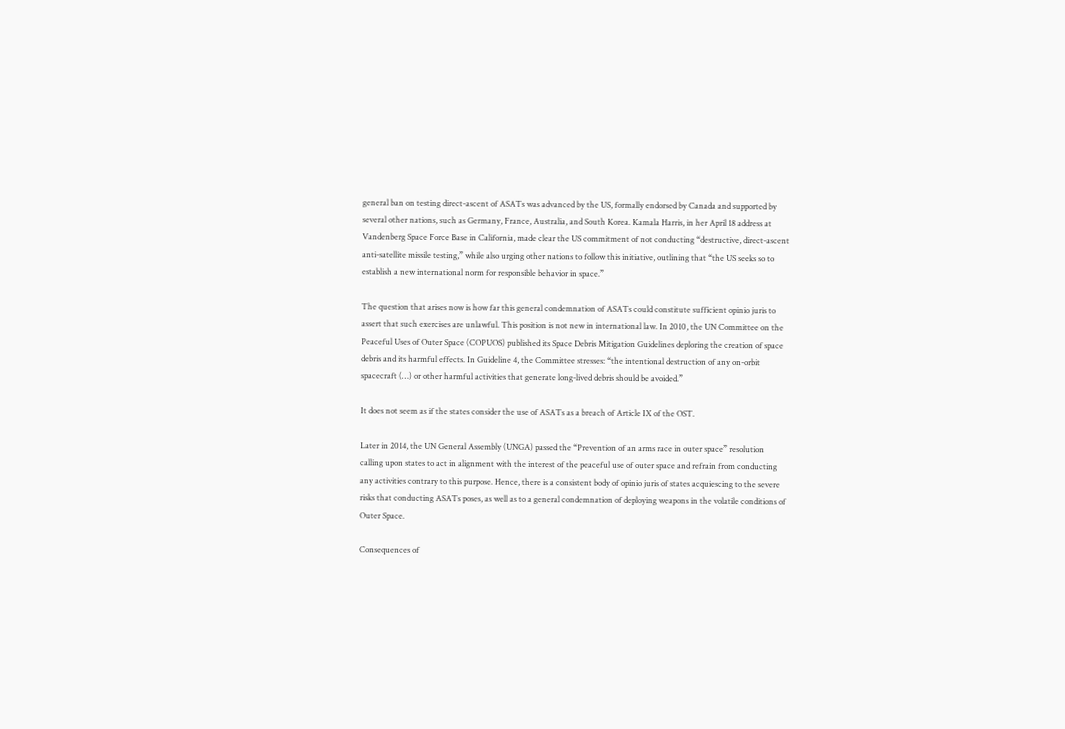general ban on testing direct-ascent of ASATs was advanced by the US, formally endorsed by Canada and supported by several other nations, such as Germany, France, Australia, and South Korea. Kamala Harris, in her April 18 address at Vandenberg Space Force Base in California, made clear the US commitment of not conducting “destructive, direct-ascent anti-satellite missile testing,” while also urging other nations to follow this initiative, outlining that “the US seeks so to establish a new international norm for responsible behavior in space.”

The question that arises now is how far this general condemnation of ASATs could constitute sufficient opinio juris to assert that such exercises are unlawful. This position is not new in international law. In 2010, the UN Committee on the Peaceful Uses of Outer Space (COPUOS) published its Space Debris Mitigation Guidelines deploring the creation of space debris and its harmful effects. In Guideline 4, the Committee stresses: “the intentional destruction of any on-orbit spacecraft (…) or other harmful activities that generate long-lived debris should be avoided.”

It does not seem as if the states consider the use of ASATs as a breach of Article IX of the OST.

Later in 2014, the UN General Assembly (UNGA) passed the “Prevention of an arms race in outer space” resolution calling upon states to act in alignment with the interest of the peaceful use of outer space and refrain from conducting any activities contrary to this purpose. Hence, there is a consistent body of opinio juris of states acquiescing to the severe risks that conducting ASATs poses, as well as to a general condemnation of deploying weapons in the volatile conditions of Outer Space.

Consequences of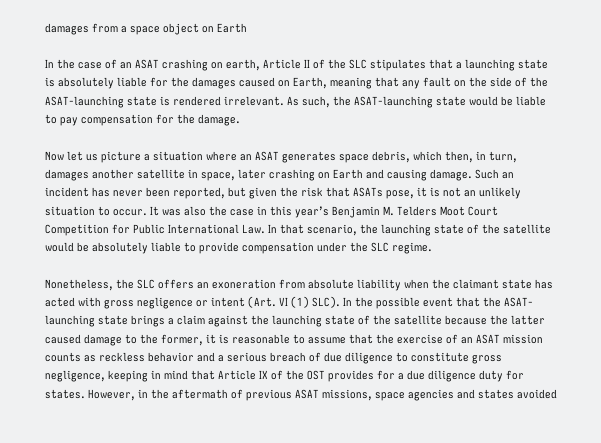damages from a space object on Earth

In the case of an ASAT crashing on earth, Article II of the SLC stipulates that a launching state is absolutely liable for the damages caused on Earth, meaning that any fault on the side of the ASAT-launching state is rendered irrelevant. As such, the ASAT-launching state would be liable to pay compensation for the damage.

Now let us picture a situation where an ASAT generates space debris, which then, in turn, damages another satellite in space, later crashing on Earth and causing damage. Such an incident has never been reported, but given the risk that ASATs pose, it is not an unlikely situation to occur. It was also the case in this year’s Benjamin M. Telders Moot Court Competition for Public International Law. In that scenario, the launching state of the satellite would be absolutely liable to provide compensation under the SLC regime.

Nonetheless, the SLC offers an exoneration from absolute liability when the claimant state has acted with gross negligence or intent (Art. VI (1) SLC). In the possible event that the ASAT-launching state brings a claim against the launching state of the satellite because the latter caused damage to the former, it is reasonable to assume that the exercise of an ASAT mission counts as reckless behavior and a serious breach of due diligence to constitute gross negligence, keeping in mind that Article IX of the OST provides for a due diligence duty for states. However, in the aftermath of previous ASAT missions, space agencies and states avoided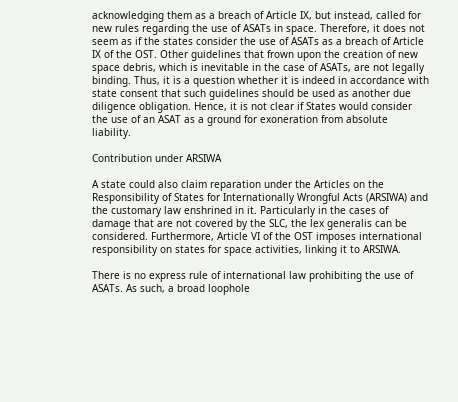acknowledging them as a breach of Article IX, but instead, called for new rules regarding the use of ASATs in space. Therefore, it does not seem as if the states consider the use of ASATs as a breach of Article IX of the OST. Other guidelines that frown upon the creation of new space debris, which is inevitable in the case of ASATs, are not legally binding. Thus, it is a question whether it is indeed in accordance with state consent that such guidelines should be used as another due diligence obligation. Hence, it is not clear if States would consider the use of an ASAT as a ground for exoneration from absolute liability.

Contribution under ARSIWA

A state could also claim reparation under the Articles on the Responsibility of States for Internationally Wrongful Acts (ARSIWA) and the customary law enshrined in it. Particularly in the cases of damage that are not covered by the SLC, the lex generalis can be considered. Furthermore, Article VI of the OST imposes international responsibility on states for space activities, linking it to ARSIWA.

There is no express rule of international law prohibiting the use of ASATs. As such, a broad loophole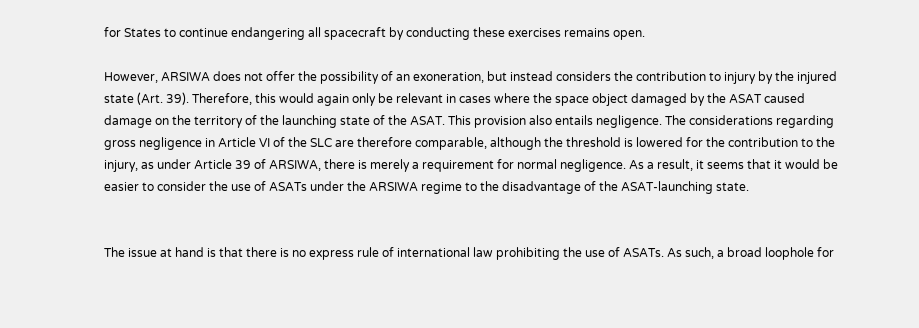for States to continue endangering all spacecraft by conducting these exercises remains open.

However, ARSIWA does not offer the possibility of an exoneration, but instead considers the contribution to injury by the injured state (Art. 39). Therefore, this would again only be relevant in cases where the space object damaged by the ASAT caused damage on the territory of the launching state of the ASAT. This provision also entails negligence. The considerations regarding gross negligence in Article VI of the SLC are therefore comparable, although the threshold is lowered for the contribution to the injury, as under Article 39 of ARSIWA, there is merely a requirement for normal negligence. As a result, it seems that it would be easier to consider the use of ASATs under the ARSIWA regime to the disadvantage of the ASAT-launching state.


The issue at hand is that there is no express rule of international law prohibiting the use of ASATs. As such, a broad loophole for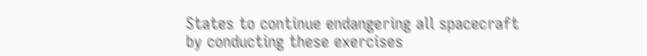States to continue endangering all spacecraft by conducting these exercises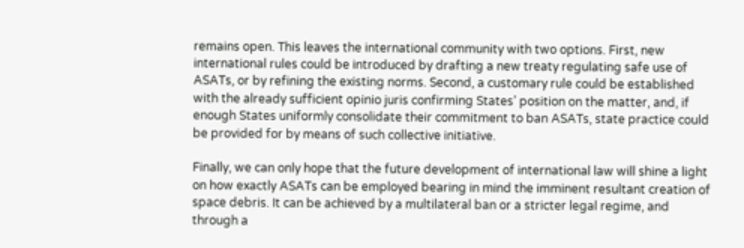remains open. This leaves the international community with two options. First, new international rules could be introduced by drafting a new treaty regulating safe use of ASATs, or by refining the existing norms. Second, a customary rule could be established with the already sufficient opinio juris confirming States’ position on the matter, and, if enough States uniformly consolidate their commitment to ban ASATs, state practice could be provided for by means of such collective initiative.

Finally, we can only hope that the future development of international law will shine a light on how exactly ASATs can be employed bearing in mind the imminent resultant creation of space debris. It can be achieved by a multilateral ban or a stricter legal regime, and through a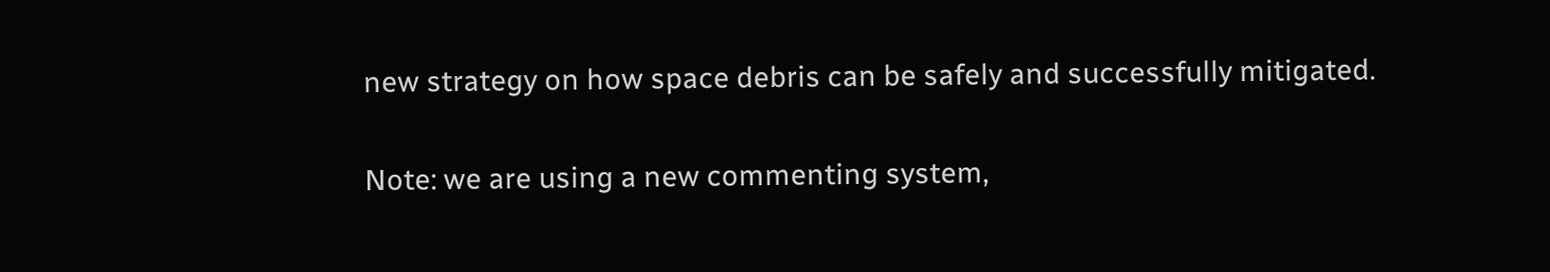new strategy on how space debris can be safely and successfully mitigated.

Note: we are using a new commenting system,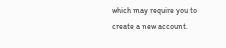which may require you to create a new account.